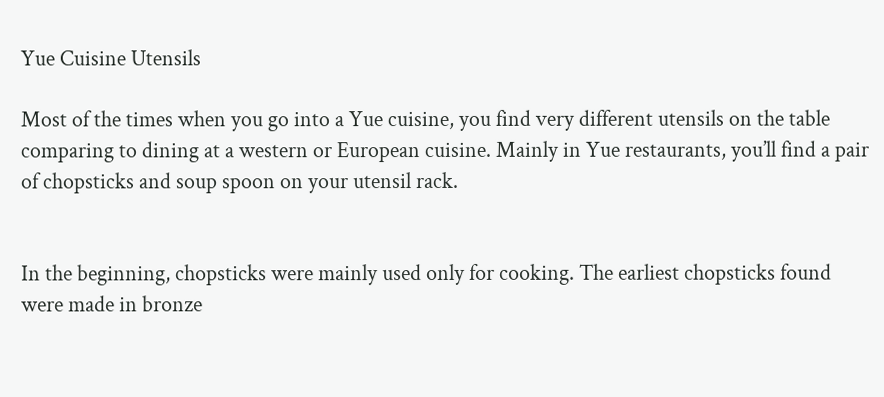Yue Cuisine Utensils

Most of the times when you go into a Yue cuisine, you find very different utensils on the table comparing to dining at a western or European cuisine. Mainly in Yue restaurants, you’ll find a pair of chopsticks and soup spoon on your utensil rack.


In the beginning, chopsticks were mainly used only for cooking. The earliest chopsticks found were made in bronze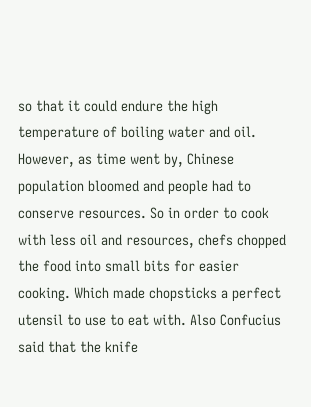so that it could endure the high temperature of boiling water and oil. However, as time went by, Chinese population bloomed and people had to conserve resources. So in order to cook with less oil and resources, chefs chopped the food into small bits for easier cooking. Which made chopsticks a perfect utensil to use to eat with. Also Confucius said that the knife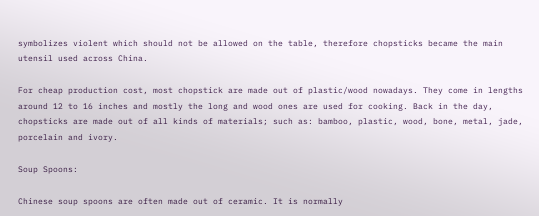symbolizes violent which should not be allowed on the table, therefore chopsticks became the main utensil used across China.

For cheap production cost, most chopstick are made out of plastic/wood nowadays. They come in lengths around 12 to 16 inches and mostly the long and wood ones are used for cooking. Back in the day, chopsticks are made out of all kinds of materials; such as: bamboo, plastic, wood, bone, metal, jade, porcelain and ivory.

Soup Spoons:

Chinese soup spoons are often made out of ceramic. It is normally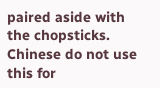paired aside with the chopsticks. Chinese do not use this for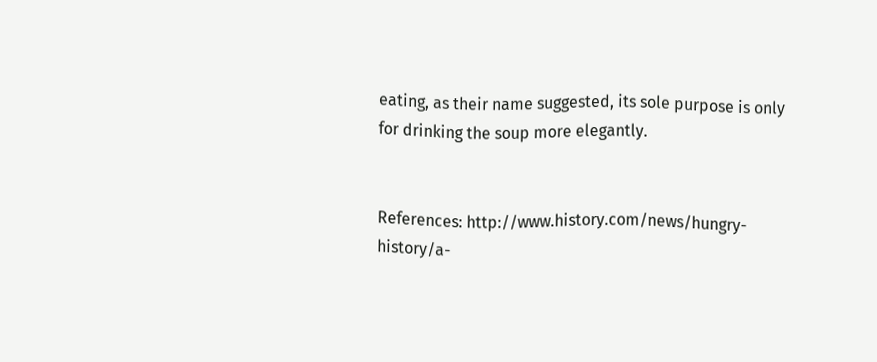eating, as their name suggested, its sole purpose is only for drinking the soup more elegantly.


References: http://www.history.com/news/hungry-history/a-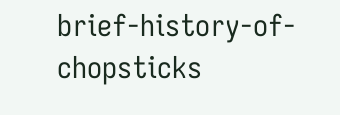brief-history-of-chopsticks